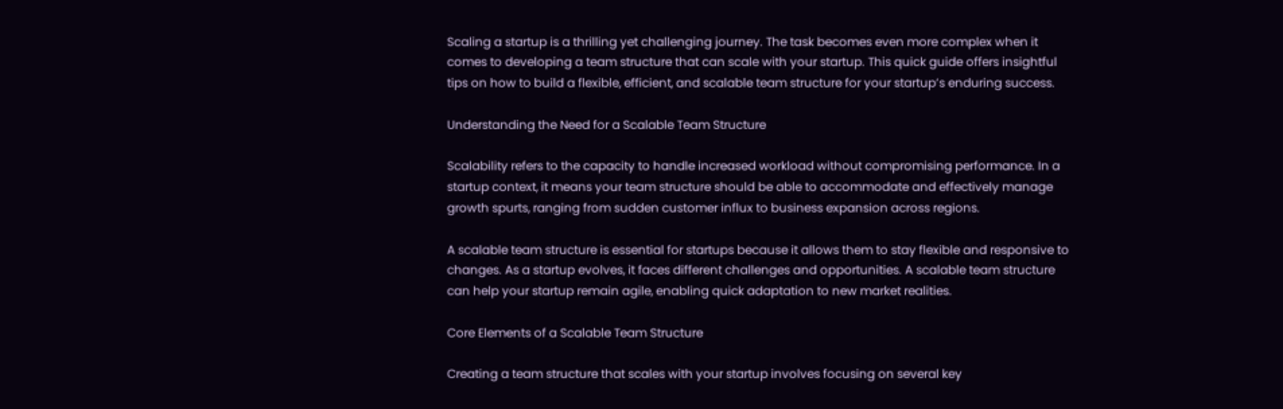Scaling a startup is a thrilling yet challenging journey. The task becomes even more complex when it comes to developing a team structure that can scale with your startup. This quick guide offers insightful tips on how to build a flexible, efficient, and scalable team structure for your startup’s enduring success.

Understanding the Need for a Scalable Team Structure

Scalability refers to the capacity to handle increased workload without compromising performance. In a startup context, it means your team structure should be able to accommodate and effectively manage growth spurts, ranging from sudden customer influx to business expansion across regions.

A scalable team structure is essential for startups because it allows them to stay flexible and responsive to changes. As a startup evolves, it faces different challenges and opportunities. A scalable team structure can help your startup remain agile, enabling quick adaptation to new market realities.

Core Elements of a Scalable Team Structure

Creating a team structure that scales with your startup involves focusing on several key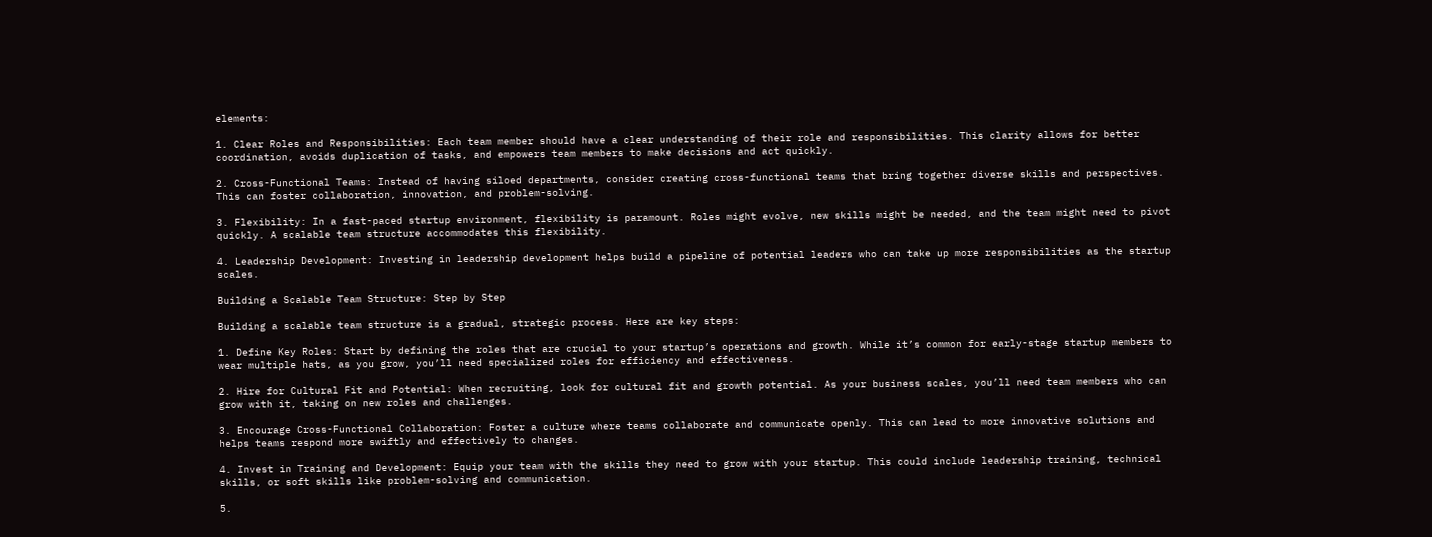elements:

1. Clear Roles and Responsibilities: Each team member should have a clear understanding of their role and responsibilities. This clarity allows for better coordination, avoids duplication of tasks, and empowers team members to make decisions and act quickly.

2. Cross-Functional Teams: Instead of having siloed departments, consider creating cross-functional teams that bring together diverse skills and perspectives. This can foster collaboration, innovation, and problem-solving.

3. Flexibility: In a fast-paced startup environment, flexibility is paramount. Roles might evolve, new skills might be needed, and the team might need to pivot quickly. A scalable team structure accommodates this flexibility.

4. Leadership Development: Investing in leadership development helps build a pipeline of potential leaders who can take up more responsibilities as the startup scales.

Building a Scalable Team Structure: Step by Step

Building a scalable team structure is a gradual, strategic process. Here are key steps:

1. Define Key Roles: Start by defining the roles that are crucial to your startup’s operations and growth. While it’s common for early-stage startup members to wear multiple hats, as you grow, you’ll need specialized roles for efficiency and effectiveness.

2. Hire for Cultural Fit and Potential: When recruiting, look for cultural fit and growth potential. As your business scales, you’ll need team members who can grow with it, taking on new roles and challenges.

3. Encourage Cross-Functional Collaboration: Foster a culture where teams collaborate and communicate openly. This can lead to more innovative solutions and helps teams respond more swiftly and effectively to changes.

4. Invest in Training and Development: Equip your team with the skills they need to grow with your startup. This could include leadership training, technical skills, or soft skills like problem-solving and communication.

5.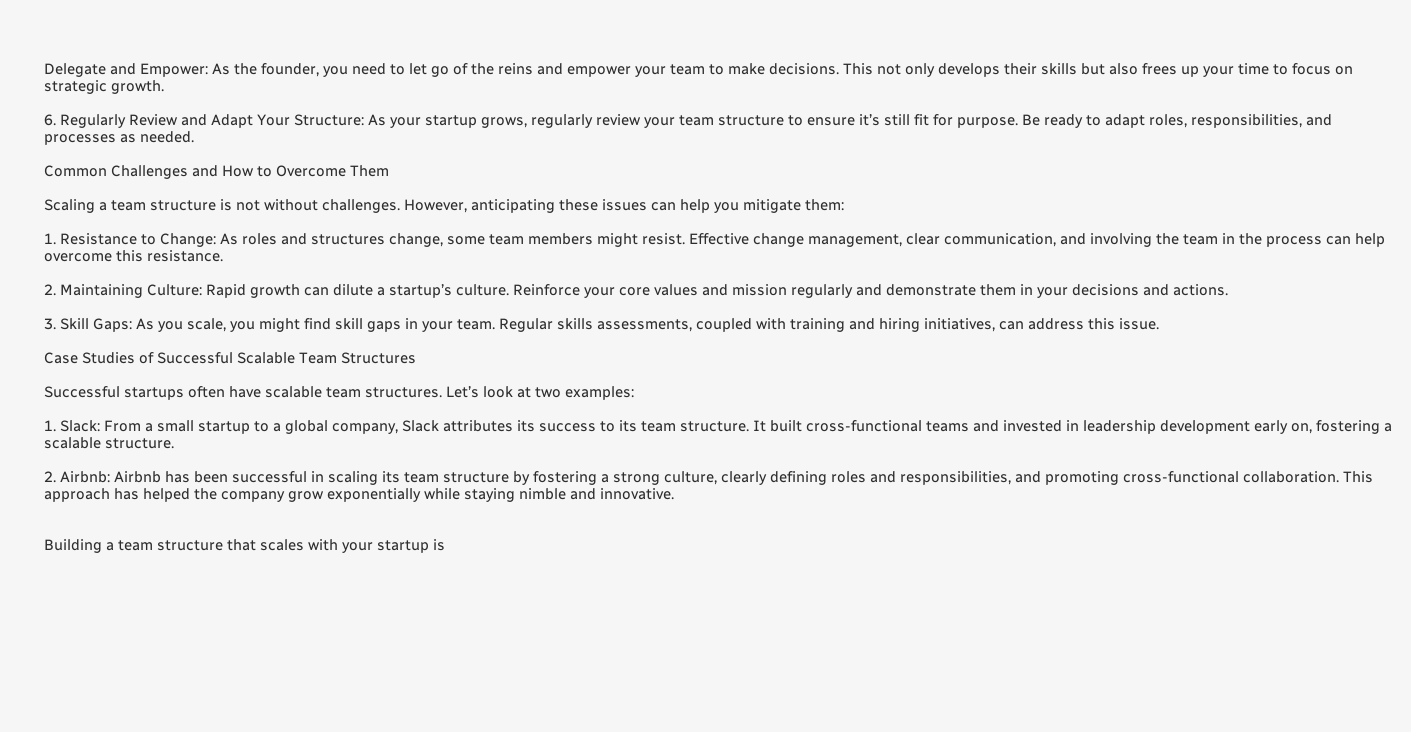Delegate and Empower: As the founder, you need to let go of the reins and empower your team to make decisions. This not only develops their skills but also frees up your time to focus on strategic growth.

6. Regularly Review and Adapt Your Structure: As your startup grows, regularly review your team structure to ensure it’s still fit for purpose. Be ready to adapt roles, responsibilities, and processes as needed.

Common Challenges and How to Overcome Them

Scaling a team structure is not without challenges. However, anticipating these issues can help you mitigate them:

1. Resistance to Change: As roles and structures change, some team members might resist. Effective change management, clear communication, and involving the team in the process can help overcome this resistance.

2. Maintaining Culture: Rapid growth can dilute a startup’s culture. Reinforce your core values and mission regularly and demonstrate them in your decisions and actions.

3. Skill Gaps: As you scale, you might find skill gaps in your team. Regular skills assessments, coupled with training and hiring initiatives, can address this issue.

Case Studies of Successful Scalable Team Structures

Successful startups often have scalable team structures. Let’s look at two examples:

1. Slack: From a small startup to a global company, Slack attributes its success to its team structure. It built cross-functional teams and invested in leadership development early on, fostering a scalable structure.

2. Airbnb: Airbnb has been successful in scaling its team structure by fostering a strong culture, clearly defining roles and responsibilities, and promoting cross-functional collaboration. This approach has helped the company grow exponentially while staying nimble and innovative.


Building a team structure that scales with your startup is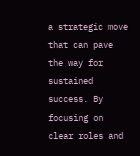a strategic move that can pave the way for sustained success. By focusing on clear roles and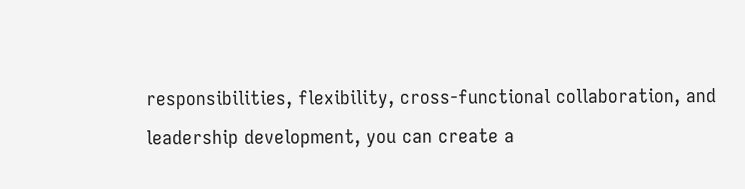responsibilities, flexibility, cross-functional collaboration, and leadership development, you can create a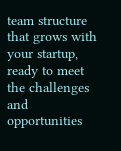team structure that grows with your startup, ready to meet the challenges and opportunities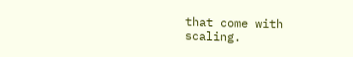that come with scaling.